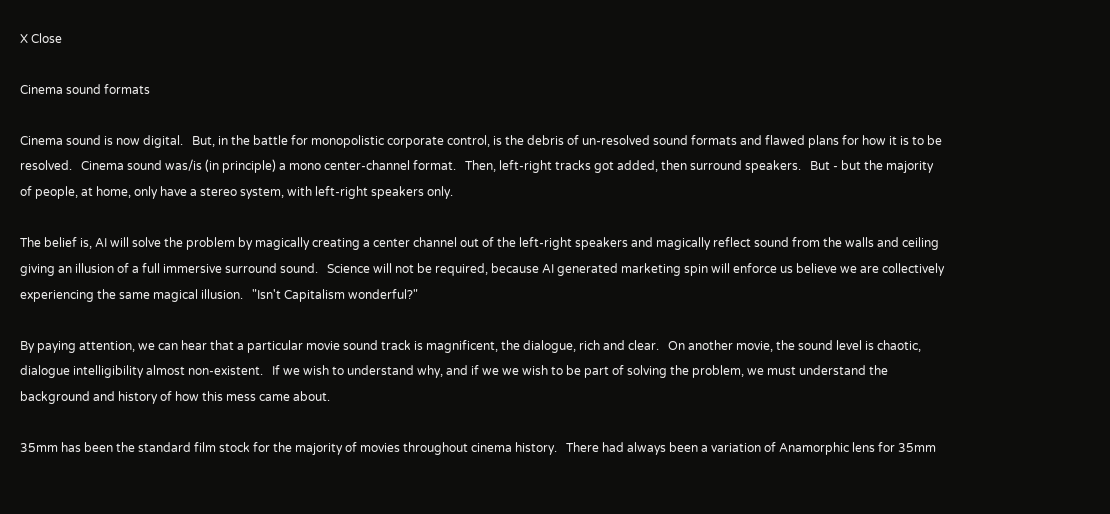X Close

Cinema sound formats

Cinema sound is now digital.   But, in the battle for monopolistic corporate control, is the debris of un-resolved sound formats and flawed plans for how it is to be resolved.   Cinema sound was/is (in principle) a mono center-channel format.   Then, left-right tracks got added, then surround speakers.   But - but the majority of people, at home, only have a stereo system, with left-right speakers only.

The belief is, AI will solve the problem by magically creating a center channel out of the left-right speakers and magically reflect sound from the walls and ceiling giving an illusion of a full immersive surround sound.   Science will not be required, because AI generated marketing spin will enforce us believe we are collectively experiencing the same magical illusion.   "Isn't Capitalism wonderful?"

By paying attention, we can hear that a particular movie sound track is magnificent, the dialogue, rich and clear.   On another movie, the sound level is chaotic, dialogue intelligibility almost non-existent.   If we wish to understand why, and if we we wish to be part of solving the problem, we must understand the background and history of how this mess came about.

35mm has been the standard film stock for the majority of movies throughout cinema history.   There had always been a variation of Anamorphic lens for 35mm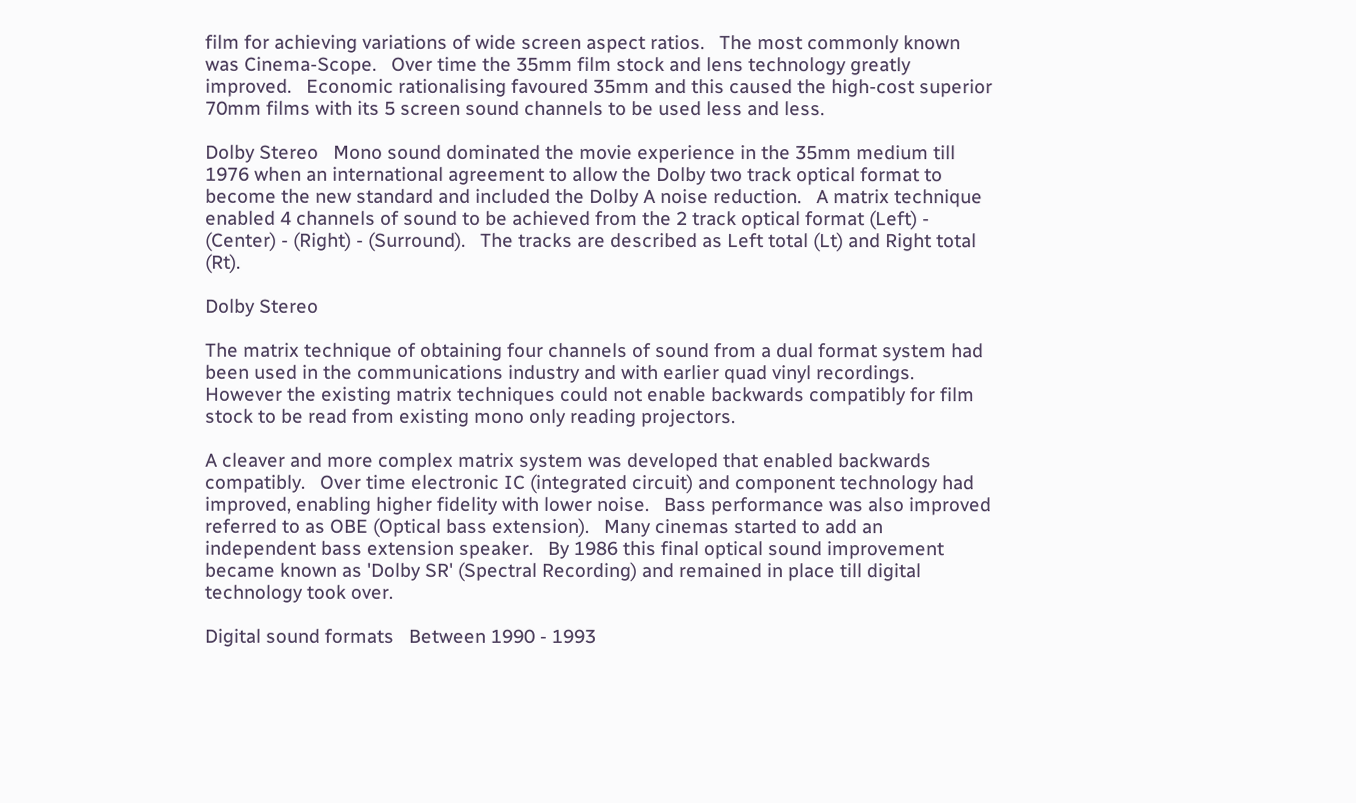film for achieving variations of wide screen aspect ratios.   The most commonly known was Cinema-Scope.   Over time the 35mm film stock and lens technology greatly improved.   Economic rationalising favoured 35mm and this caused the high-cost superior 70mm films with its 5 screen sound channels to be used less and less.

Dolby Stereo   Mono sound dominated the movie experience in the 35mm medium till 1976 when an international agreement to allow the Dolby two track optical format to become the new standard and included the Dolby A noise reduction.   A matrix technique enabled 4 channels of sound to be achieved from the 2 track optical format (Left) - (Center) - (Right) - (Surround).   The tracks are described as Left total (Lt) and Right total (Rt).

Dolby Stereo

The matrix technique of obtaining four channels of sound from a dual format system had been used in the communications industry and with earlier quad vinyl recordings.   However the existing matrix techniques could not enable backwards compatibly for film stock to be read from existing mono only reading projectors.

A cleaver and more complex matrix system was developed that enabled backwards compatibly.   Over time electronic IC (integrated circuit) and component technology had improved, enabling higher fidelity with lower noise.   Bass performance was also improved referred to as OBE (Optical bass extension).   Many cinemas started to add an independent bass extension speaker.   By 1986 this final optical sound improvement became known as 'Dolby SR' (Spectral Recording) and remained in place till digital technology took over.

Digital sound formats   Between 1990 - 1993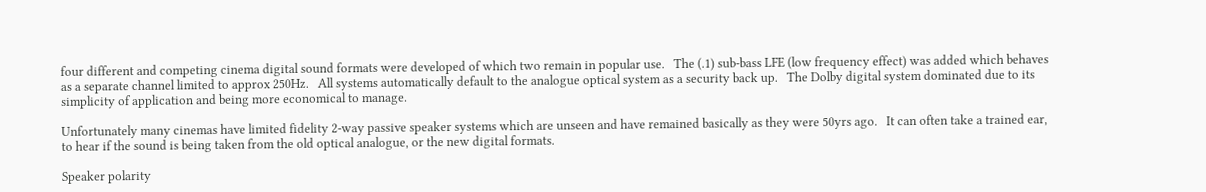four different and competing cinema digital sound formats were developed of which two remain in popular use.   The (.1) sub-bass LFE (low frequency effect) was added which behaves as a separate channel limited to approx 250Hz.   All systems automatically default to the analogue optical system as a security back up.   The Dolby digital system dominated due to its simplicity of application and being more economical to manage.

Unfortunately many cinemas have limited fidelity 2-way passive speaker systems which are unseen and have remained basically as they were 50yrs ago.   It can often take a trained ear, to hear if the sound is being taken from the old optical analogue, or the new digital formats.

Speaker polarity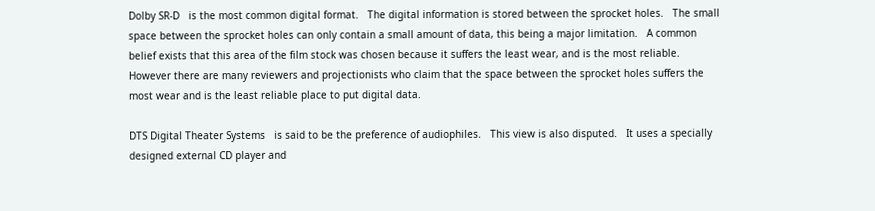Dolby SR-D   is the most common digital format.   The digital information is stored between the sprocket holes.   The small space between the sprocket holes can only contain a small amount of data, this being a major limitation.   A common belief exists that this area of the film stock was chosen because it suffers the least wear, and is the most reliable.   However there are many reviewers and projectionists who claim that the space between the sprocket holes suffers the most wear and is the least reliable place to put digital data.

DTS Digital Theater Systems   is said to be the preference of audiophiles.   This view is also disputed.   It uses a specially designed external CD player and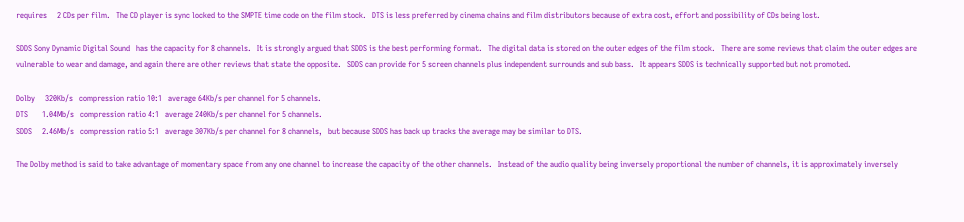requires     2 CDs per film.   The CD player is sync locked to the SMPTE time code on the film stock.   DTS is less preferred by cinema chains and film distributors because of extra cost, effort and possibility of CDs being lost.

SDDS Sony Dynamic Digital Sound   has the capacity for 8 channels.   It is strongly argued that SDDS is the best performing format.   The digital data is stored on the outer edges of the film stock.   There are some reviews that claim the outer edges are vulnerable to wear and damage, and again there are other reviews that state the opposite.   SDDS can provide for 5 screen channels plus independent surrounds and sub bass.   It appears SDDS is technically supported but not promoted.

Dolby     320Kb/s   compression ratio 10:1   average 64Kb/s per channel for 5 channels.
DTS       1.04Mb/s   compression ratio 4:1   average 240Kb/s per channel for 5 channels.
SDDS     2.46Mb/s   compression ratio 5:1   average 307Kb/s per channel for 8 channels,   but because SDDS has back up tracks the average may be similar to DTS.

The Dolby method is said to take advantage of momentary space from any one channel to increase the capacity of the other channels.   Instead of the audio quality being inversely proportional the number of channels, it is approximately inversely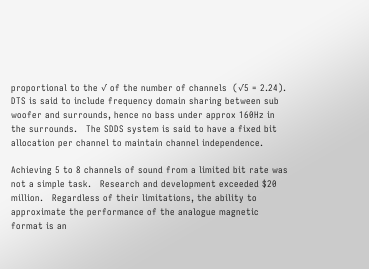proportional to the √ of the number of channels  (√5 = 2.24).   DTS is said to include frequency domain sharing between sub woofer and surrounds, hence no bass under approx 160Hz in the surrounds.   The SDDS system is said to have a fixed bit allocation per channel to maintain channel independence.

Achieving 5 to 8 channels of sound from a limited bit rate was not a simple task.   Research and development exceeded $20 million.   Regardless of their limitations, the ability to approximate the performance of the analogue magnetic format is an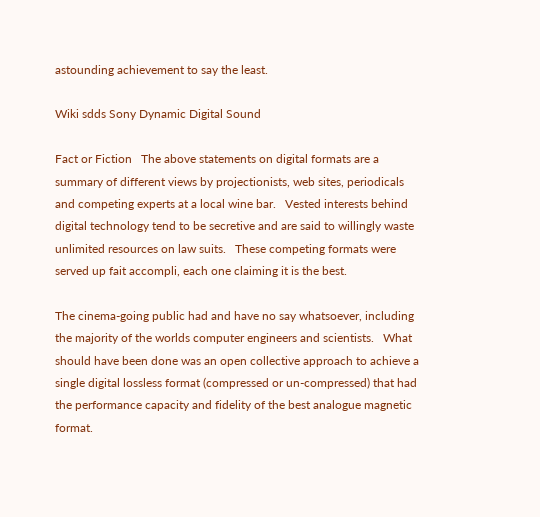astounding achievement to say the least.

Wiki sdds Sony Dynamic Digital Sound

Fact or Fiction   The above statements on digital formats are a summary of different views by projectionists, web sites, periodicals and competing experts at a local wine bar.   Vested interests behind digital technology tend to be secretive and are said to willingly waste unlimited resources on law suits.   These competing formats were served up fait accompli, each one claiming it is the best.

The cinema-going public had and have no say whatsoever, including the majority of the worlds computer engineers and scientists.   What should have been done was an open collective approach to achieve a single digital lossless format (compressed or un-compressed) that had the performance capacity and fidelity of the best analogue magnetic format.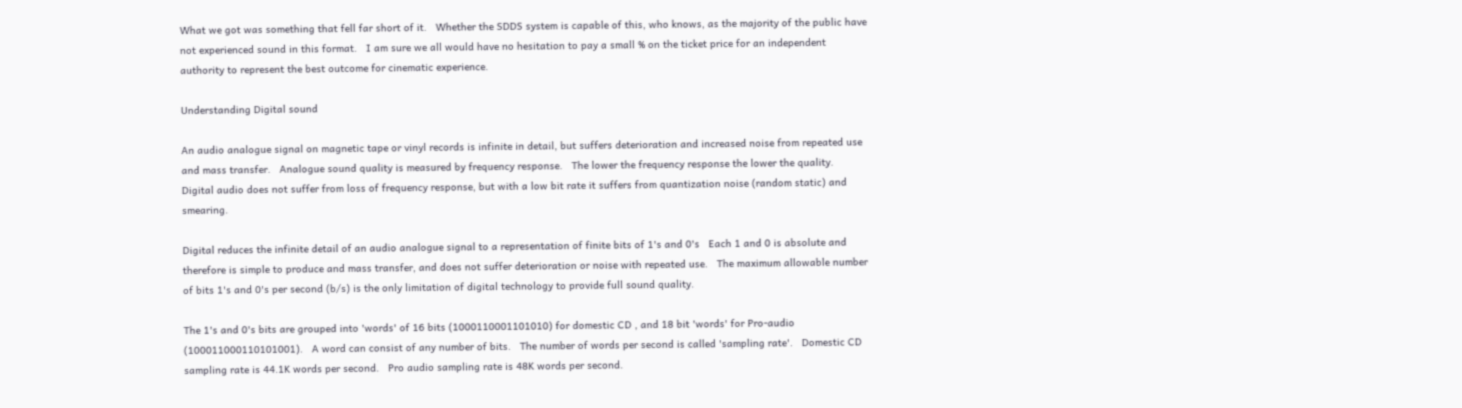What we got was something that fell far short of it.   Whether the SDDS system is capable of this, who knows, as the majority of the public have not experienced sound in this format.   I am sure we all would have no hesitation to pay a small % on the ticket price for an independent authority to represent the best outcome for cinematic experience.

Understanding Digital sound

An audio analogue signal on magnetic tape or vinyl records is infinite in detail, but suffers deterioration and increased noise from repeated use and mass transfer.   Analogue sound quality is measured by frequency response.   The lower the frequency response the lower the quality.   Digital audio does not suffer from loss of frequency response, but with a low bit rate it suffers from quantization noise (random static) and smearing.

Digital reduces the infinite detail of an audio analogue signal to a representation of finite bits of 1's and 0's   Each 1 and 0 is absolute and therefore is simple to produce and mass transfer, and does not suffer deterioration or noise with repeated use.   The maximum allowable number of bits 1's and 0's per second (b/s) is the only limitation of digital technology to provide full sound quality.

The 1's and 0's bits are grouped into 'words' of 16 bits (1000110001101010) for domestic CD , and 18 bit 'words' for Pro-audio (100011000110101001).   A word can consist of any number of bits.   The number of words per second is called 'sampling rate'.   Domestic CD sampling rate is 44.1K words per second.   Pro audio sampling rate is 48K words per second.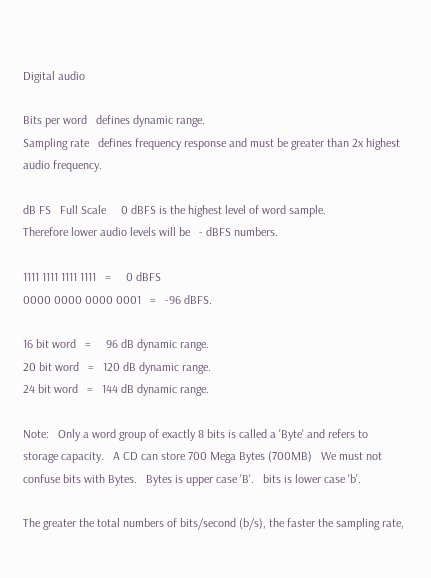Digital audio

Bits per word   defines dynamic range.
Sampling rate   defines frequency response and must be greater than 2x highest audio frequency.

dB FS   Full Scale     0 dBFS is the highest level of word sample.
Therefore lower audio levels will be   - dBFS numbers.

1111 1111 1111 1111   =     0 dBFS
0000 0000 0000 0001   =   -96 dBFS.

16 bit word   =     96 dB dynamic range.
20 bit word   =   120 dB dynamic range.
24 bit word   =   144 dB dynamic range.

Note:   Only a word group of exactly 8 bits is called a 'Byte' and refers to storage capacity.   A CD can store 700 Mega Bytes (700MB)   We must not confuse bits with Bytes.   Bytes is upper case 'B'.   bits is lower case 'b'.

The greater the total numbers of bits/second (b/s), the faster the sampling rate,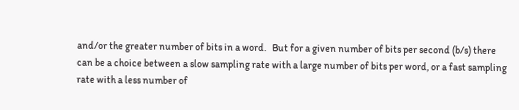and/or the greater number of bits in a word.   But for a given number of bits per second (b/s) there can be a choice between a slow sampling rate with a large number of bits per word, or a fast sampling rate with a less number of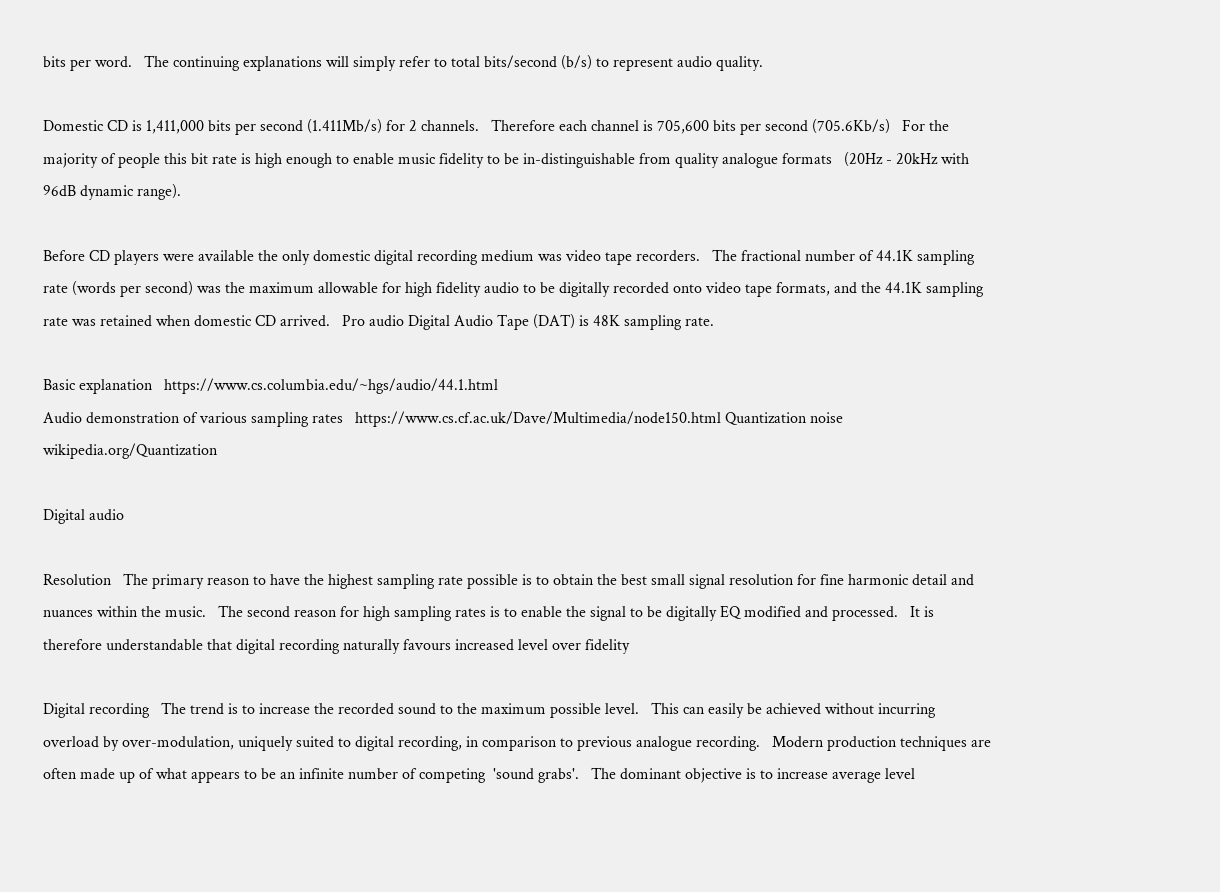bits per word.   The continuing explanations will simply refer to total bits/second (b/s) to represent audio quality.

Domestic CD is 1,411,000 bits per second (1.411Mb/s) for 2 channels.   Therefore each channel is 705,600 bits per second (705.6Kb/s)   For the majority of people this bit rate is high enough to enable music fidelity to be in-distinguishable from quality analogue formats   (20Hz - 20kHz with 96dB dynamic range).

Before CD players were available the only domestic digital recording medium was video tape recorders.   The fractional number of 44.1K sampling rate (words per second) was the maximum allowable for high fidelity audio to be digitally recorded onto video tape formats, and the 44.1K sampling rate was retained when domestic CD arrived.   Pro audio Digital Audio Tape (DAT) is 48K sampling rate.

Basic explanation   https://www.cs.columbia.edu/~hgs/audio/44.1.html
Audio demonstration of various sampling rates   https://www.cs.cf.ac.uk/Dave/Multimedia/node150.html Quantization noise   wikipedia.org/Quantization

Digital audio

Resolution   The primary reason to have the highest sampling rate possible is to obtain the best small signal resolution for fine harmonic detail and nuances within the music.   The second reason for high sampling rates is to enable the signal to be digitally EQ modified and processed.   It is therefore understandable that digital recording naturally favours increased level over fidelity

Digital recording   The trend is to increase the recorded sound to the maximum possible level.   This can easily be achieved without incurring overload by over-modulation, uniquely suited to digital recording, in comparison to previous analogue recording.   Modern production techniques are often made up of what appears to be an infinite number of competing  'sound grabs'.   The dominant objective is to increase average level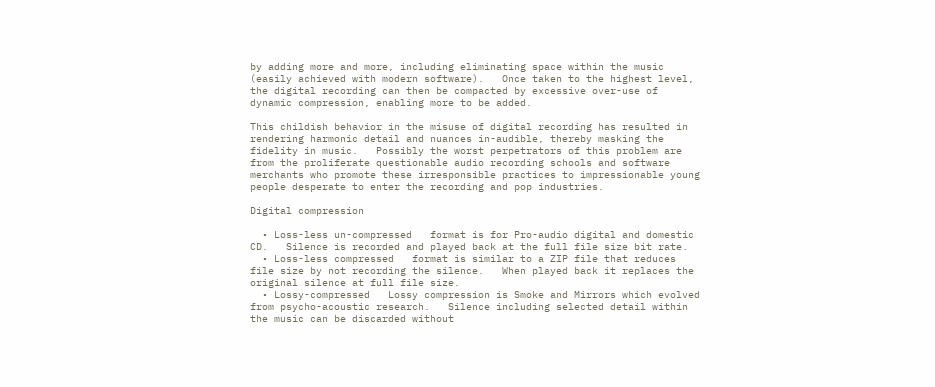by adding more and more, including eliminating space within the music (easily achieved with modern software).   Once taken to the highest level, the digital recording can then be compacted by excessive over-use of dynamic compression, enabling more to be added.

This childish behavior in the misuse of digital recording has resulted in rendering harmonic detail and nuances in-audible, thereby masking the fidelity in music.   Possibly the worst perpetrators of this problem are from the proliferate questionable audio recording schools and software merchants who promote these irresponsible practices to impressionable young people desperate to enter the recording and pop industries.

Digital compression

  • Loss-less un-compressed   format is for Pro-audio digital and domestic CD.   Silence is recorded and played back at the full file size bit rate.
  • Loss-less compressed   format is similar to a ZIP file that reduces file size by not recording the silence.   When played back it replaces the original silence at full file size.
  • Lossy-compressed   Lossy compression is Smoke and Mirrors which evolved from psycho-acoustic research.   Silence including selected detail within the music can be discarded without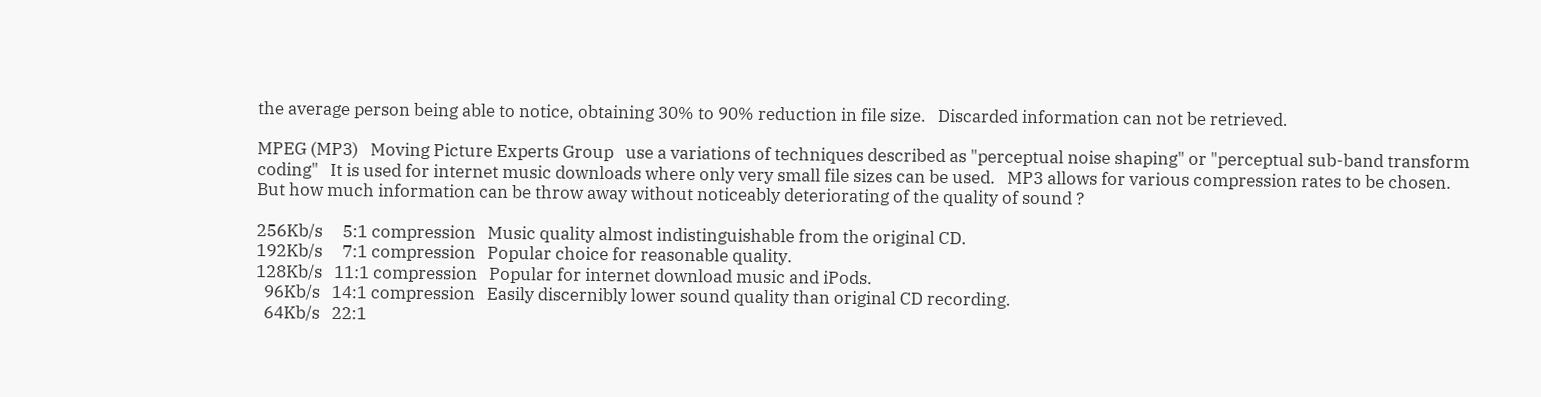the average person being able to notice, obtaining 30% to 90% reduction in file size.   Discarded information can not be retrieved.

MPEG (MP3)   Moving Picture Experts Group   use a variations of techniques described as "perceptual noise shaping" or "perceptual sub-band transform coding"   It is used for internet music downloads where only very small file sizes can be used.   MP3 allows for various compression rates to be chosen.   But how much information can be throw away without noticeably deteriorating of the quality of sound ?

256Kb/s     5:1 compression   Music quality almost indistinguishable from the original CD.
192Kb/s     7:1 compression   Popular choice for reasonable quality.
128Kb/s   11:1 compression   Popular for internet download music and iPods.
  96Kb/s   14:1 compression   Easily discernibly lower sound quality than original CD recording.
  64Kb/s   22:1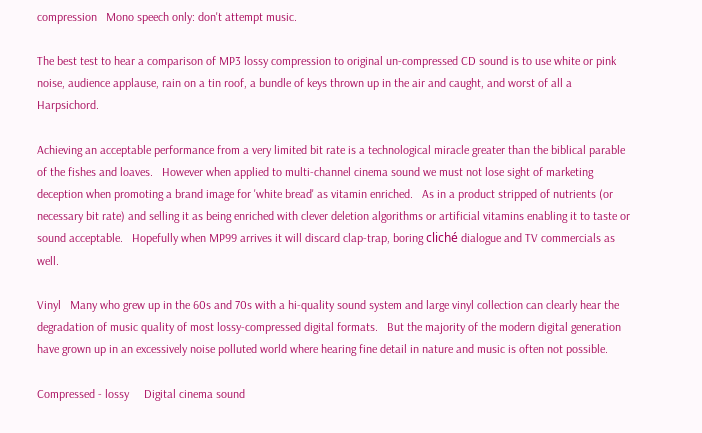compression   Mono speech only: don't attempt music.

The best test to hear a comparison of MP3 lossy compression to original un-compressed CD sound is to use white or pink noise, audience applause, rain on a tin roof, a bundle of keys thrown up in the air and caught, and worst of all a Harpsichord.

Achieving an acceptable performance from a very limited bit rate is a technological miracle greater than the biblical parable of the fishes and loaves.   However when applied to multi-channel cinema sound we must not lose sight of marketing deception when promoting a brand image for 'white bread' as vitamin enriched.   As in a product stripped of nutrients (or necessary bit rate) and selling it as being enriched with clever deletion algorithms or artificial vitamins enabling it to taste or sound acceptable.   Hopefully when MP99 arrives it will discard clap-trap, boring cliché dialogue and TV commercials as well.

Vinyl   Many who grew up in the 60s and 70s with a hi-quality sound system and large vinyl collection can clearly hear the degradation of music quality of most lossy-compressed digital formats.   But the majority of the modern digital generation have grown up in an excessively noise polluted world where hearing fine detail in nature and music is often not possible.

Compressed - lossy     Digital cinema sound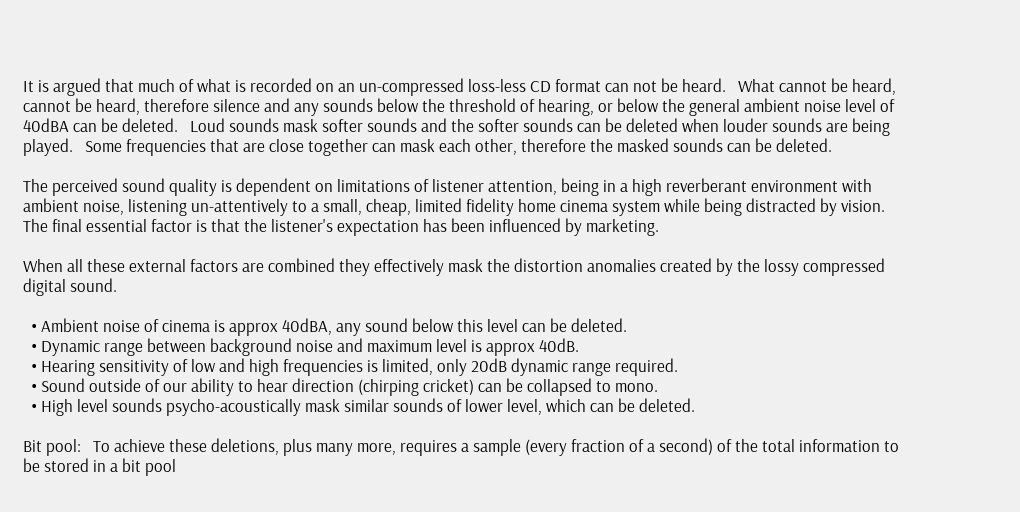It is argued that much of what is recorded on an un-compressed loss-less CD format can not be heard.   What cannot be heard, cannot be heard, therefore silence and any sounds below the threshold of hearing, or below the general ambient noise level of 40dBA can be deleted.   Loud sounds mask softer sounds and the softer sounds can be deleted when louder sounds are being played.   Some frequencies that are close together can mask each other, therefore the masked sounds can be deleted.

The perceived sound quality is dependent on limitations of listener attention, being in a high reverberant environment with ambient noise, listening un-attentively to a small, cheap, limited fidelity home cinema system while being distracted by vision.   The final essential factor is that the listener's expectation has been influenced by marketing.

When all these external factors are combined they effectively mask the distortion anomalies created by the lossy compressed digital sound.

  • Ambient noise of cinema is approx 40dBA, any sound below this level can be deleted.
  • Dynamic range between background noise and maximum level is approx 40dB.
  • Hearing sensitivity of low and high frequencies is limited, only 20dB dynamic range required.
  • Sound outside of our ability to hear direction (chirping cricket) can be collapsed to mono.
  • High level sounds psycho-acoustically mask similar sounds of lower level, which can be deleted.

Bit pool:   To achieve these deletions, plus many more, requires a sample (every fraction of a second) of the total information to be stored in a bit pool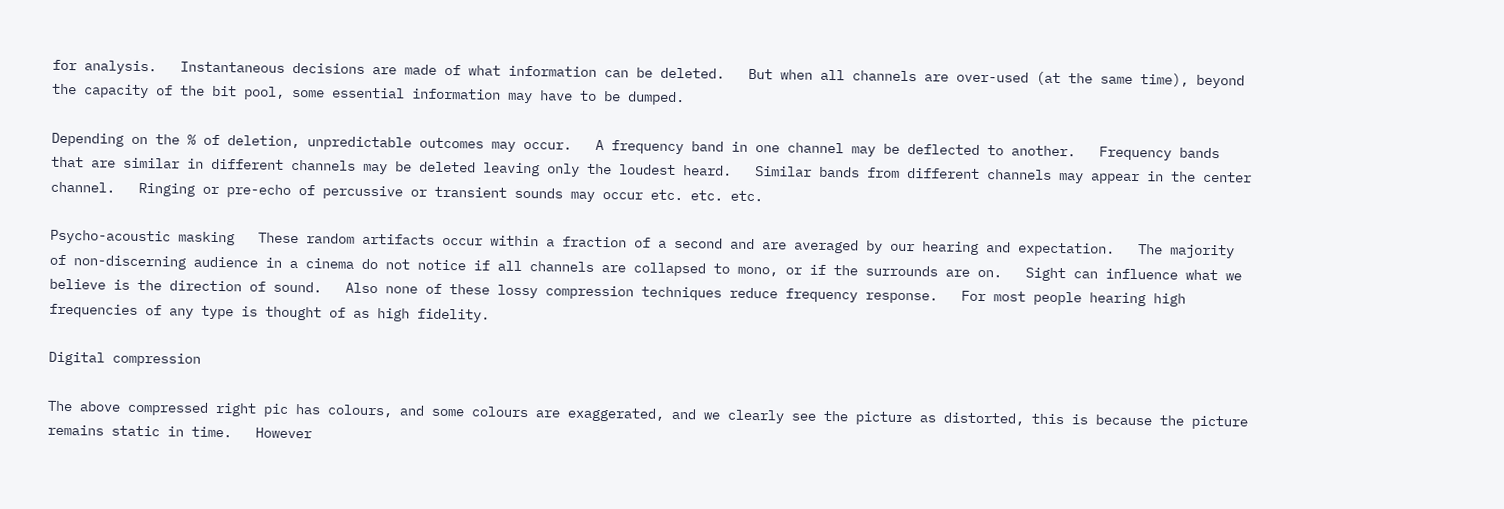for analysis.   Instantaneous decisions are made of what information can be deleted.   But when all channels are over-used (at the same time), beyond the capacity of the bit pool, some essential information may have to be dumped.

Depending on the % of deletion, unpredictable outcomes may occur.   A frequency band in one channel may be deflected to another.   Frequency bands that are similar in different channels may be deleted leaving only the loudest heard.   Similar bands from different channels may appear in the center channel.   Ringing or pre-echo of percussive or transient sounds may occur etc. etc. etc.

Psycho-acoustic masking   These random artifacts occur within a fraction of a second and are averaged by our hearing and expectation.   The majority of non-discerning audience in a cinema do not notice if all channels are collapsed to mono, or if the surrounds are on.   Sight can influence what we believe is the direction of sound.   Also none of these lossy compression techniques reduce frequency response.   For most people hearing high frequencies of any type is thought of as high fidelity.

Digital compression

The above compressed right pic has colours, and some colours are exaggerated, and we clearly see the picture as distorted, this is because the picture remains static in time.   However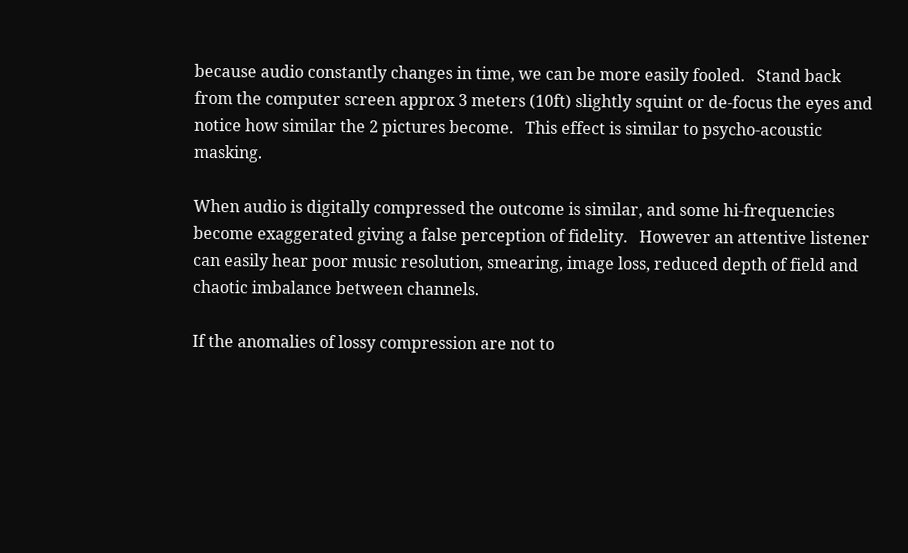because audio constantly changes in time, we can be more easily fooled.   Stand back from the computer screen approx 3 meters (10ft) slightly squint or de-focus the eyes and notice how similar the 2 pictures become.   This effect is similar to psycho-acoustic masking.

When audio is digitally compressed the outcome is similar, and some hi-frequencies become exaggerated giving a false perception of fidelity.   However an attentive listener can easily hear poor music resolution, smearing, image loss, reduced depth of field and chaotic imbalance between channels.

If the anomalies of lossy compression are not to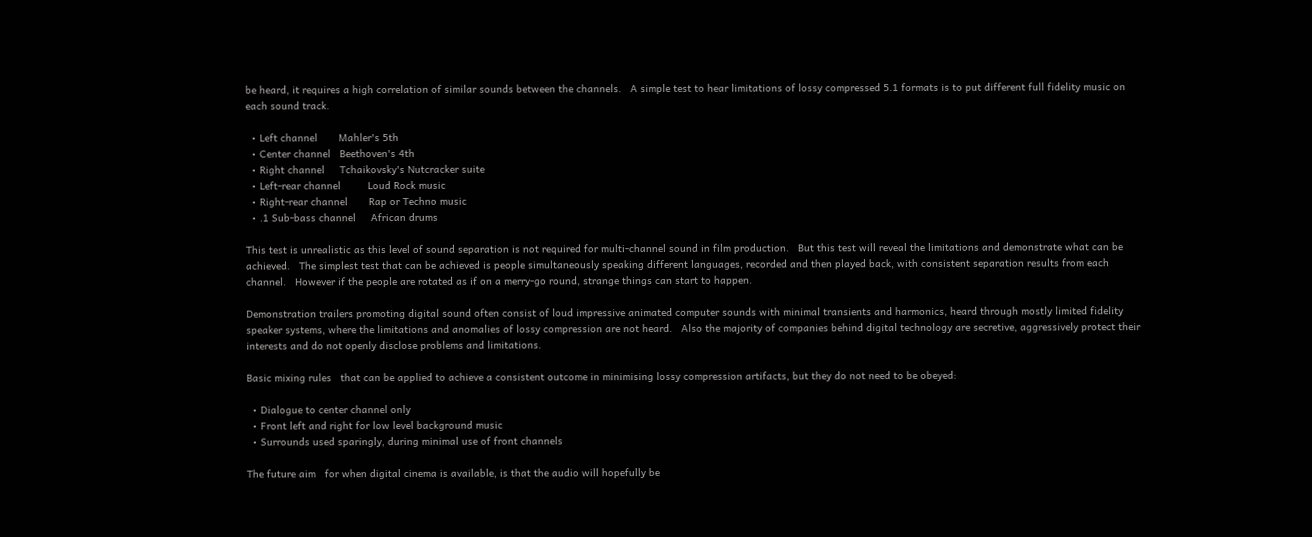be heard, it requires a high correlation of similar sounds between the channels.   A simple test to hear limitations of lossy compressed 5.1 formats is to put different full fidelity music on each sound track.

  • Left channel       Mahler's 5th
  • Center channel   Beethoven's 4th
  • Right channel     Tchaikovsky's Nutcracker suite
  • Left-rear channel         Loud Rock music
  • Right-rear channel       Rap or Techno music
  • .1 Sub-bass channel     African drums

This test is unrealistic as this level of sound separation is not required for multi-channel sound in film production.   But this test will reveal the limitations and demonstrate what can be achieved.   The simplest test that can be achieved is people simultaneously speaking different languages, recorded and then played back, with consistent separation results from each channel.   However if the people are rotated as if on a merry-go round, strange things can start to happen.

Demonstration trailers promoting digital sound often consist of loud impressive animated computer sounds with minimal transients and harmonics, heard through mostly limited fidelity speaker systems, where the limitations and anomalies of lossy compression are not heard.   Also the majority of companies behind digital technology are secretive, aggressively protect their interests and do not openly disclose problems and limitations.

Basic mixing rules   that can be applied to achieve a consistent outcome in minimising lossy compression artifacts, but they do not need to be obeyed:

  • Dialogue to center channel only
  • Front left and right for low level background music
  • Surrounds used sparingly, during minimal use of front channels

The future aim   for when digital cinema is available, is that the audio will hopefully be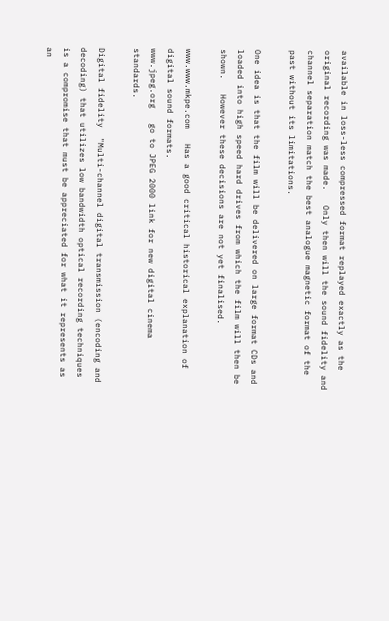available in loss-less compressed format replayed exactly as the original recording was made.   Only then will the sound fidelity and channel separation match the best analogue magnetic format of the past without its limitations.

One idea is that the film will be delivered on large format CDs and loaded into high speed hard drives from which the film will then be shown.   However these decisions are not yet finalised.

www.www.mkpe.com   Has a good critical historical explanation of digital sound formats.
www.jpeg.org   go to JPEG 2000 link for new digital cinema standards.

Digital fidelity  "Multi-channel digital transmission (encoding and decoding) that utilizes low bandwidth optical recording techniques is a compromise that must be appreciated for what it represents as an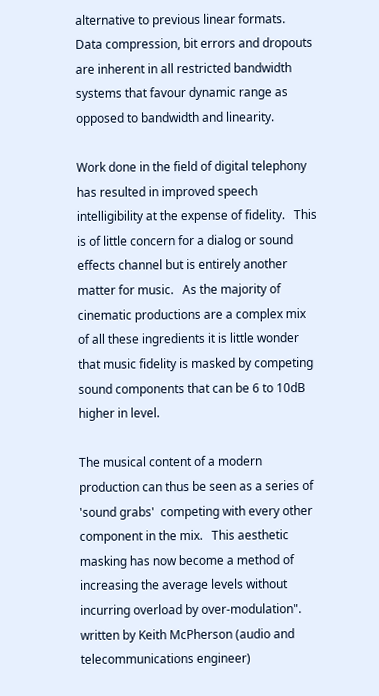alternative to previous linear formats.   Data compression, bit errors and dropouts are inherent in all restricted bandwidth systems that favour dynamic range as opposed to bandwidth and linearity.

Work done in the field of digital telephony has resulted in improved speech intelligibility at the expense of fidelity.   This is of little concern for a dialog or sound effects channel but is entirely another matter for music.   As the majority of cinematic productions are a complex mix of all these ingredients it is little wonder that music fidelity is masked by competing sound components that can be 6 to 10dB higher in level.

The musical content of a modern production can thus be seen as a series of  'sound grabs'  competing with every other component in the mix.   This aesthetic masking has now become a method of increasing the average levels without incurring overload by over-modulation".   written by Keith McPherson (audio and telecommunications engineer)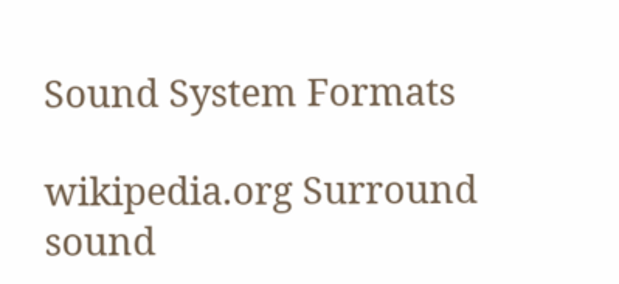Sound System Formats

wikipedia.org Surround sound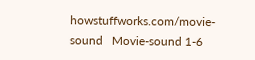howstuffworks.com/movie-sound   Movie-sound 1-6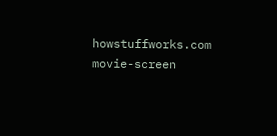howstuffworks.com   movie-screen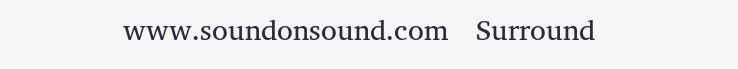www.soundonsound.com   Surround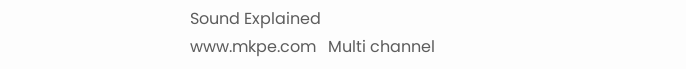Sound Explained
www.mkpe.com   Multi channel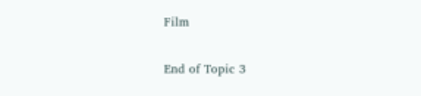Film

End of Topic 3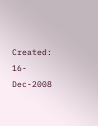Created: 16-Dec-2008